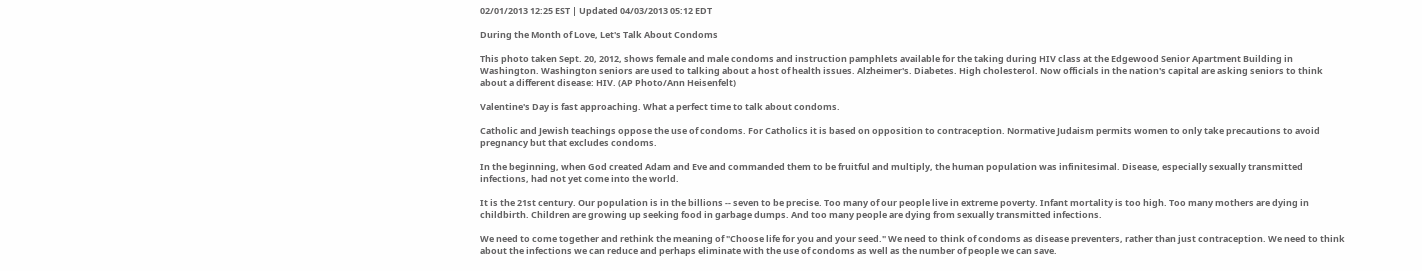02/01/2013 12:25 EST | Updated 04/03/2013 05:12 EDT

During the Month of Love, Let's Talk About Condoms

This photo taken Sept. 20, 2012, shows female and male condoms and instruction pamphlets available for the taking during HIV class at the Edgewood Senior Apartment Building in Washington. Washington seniors are used to talking about a host of health issues. Alzheimer's. Diabetes. High cholesterol. Now officials in the nation's capital are asking seniors to think about a different disease: HIV. (AP Photo/Ann Heisenfelt)

Valentine's Day is fast approaching. What a perfect time to talk about condoms.

Catholic and Jewish teachings oppose the use of condoms. For Catholics it is based on opposition to contraception. Normative Judaism permits women to only take precautions to avoid pregnancy but that excludes condoms.

In the beginning, when God created Adam and Eve and commanded them to be fruitful and multiply, the human population was infinitesimal. Disease, especially sexually transmitted infections, had not yet come into the world.

It is the 21st century. Our population is in the billions -- seven to be precise. Too many of our people live in extreme poverty. Infant mortality is too high. Too many mothers are dying in childbirth. Children are growing up seeking food in garbage dumps. And too many people are dying from sexually transmitted infections.

We need to come together and rethink the meaning of "Choose life for you and your seed." We need to think of condoms as disease preventers, rather than just contraception. We need to think about the infections we can reduce and perhaps eliminate with the use of condoms as well as the number of people we can save.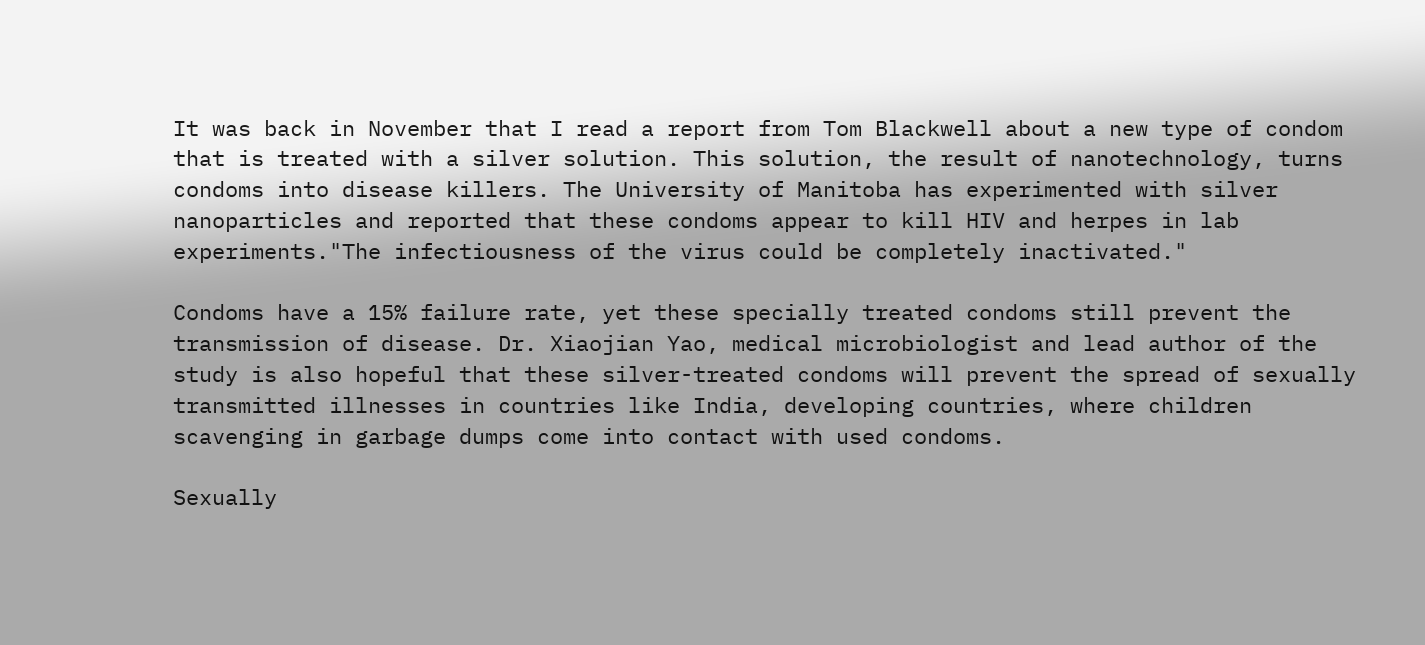It was back in November that I read a report from Tom Blackwell about a new type of condom that is treated with a silver solution. This solution, the result of nanotechnology, turns condoms into disease killers. The University of Manitoba has experimented with silver nanoparticles and reported that these condoms appear to kill HIV and herpes in lab experiments."The infectiousness of the virus could be completely inactivated."

Condoms have a 15% failure rate, yet these specially treated condoms still prevent the transmission of disease. Dr. Xiaojian Yao, medical microbiologist and lead author of the study is also hopeful that these silver-treated condoms will prevent the spread of sexually transmitted illnesses in countries like India, developing countries, where children scavenging in garbage dumps come into contact with used condoms.

Sexually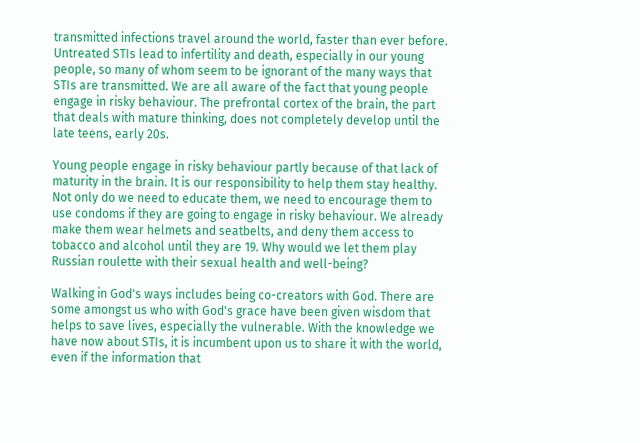transmitted infections travel around the world, faster than ever before. Untreated STIs lead to infertility and death, especially in our young people, so many of whom seem to be ignorant of the many ways that STIs are transmitted. We are all aware of the fact that young people engage in risky behaviour. The prefrontal cortex of the brain, the part that deals with mature thinking, does not completely develop until the late teens, early 20s.

Young people engage in risky behaviour partly because of that lack of maturity in the brain. It is our responsibility to help them stay healthy. Not only do we need to educate them, we need to encourage them to use condoms if they are going to engage in risky behaviour. We already make them wear helmets and seatbelts, and deny them access to tobacco and alcohol until they are 19. Why would we let them play Russian roulette with their sexual health and well-being?

Walking in God's ways includes being co-creators with God. There are some amongst us who with God's grace have been given wisdom that helps to save lives, especially the vulnerable. With the knowledge we have now about STIs, it is incumbent upon us to share it with the world, even if the information that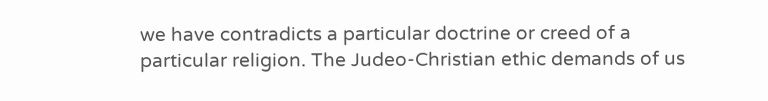we have contradicts a particular doctrine or creed of a particular religion. The Judeo-Christian ethic demands of us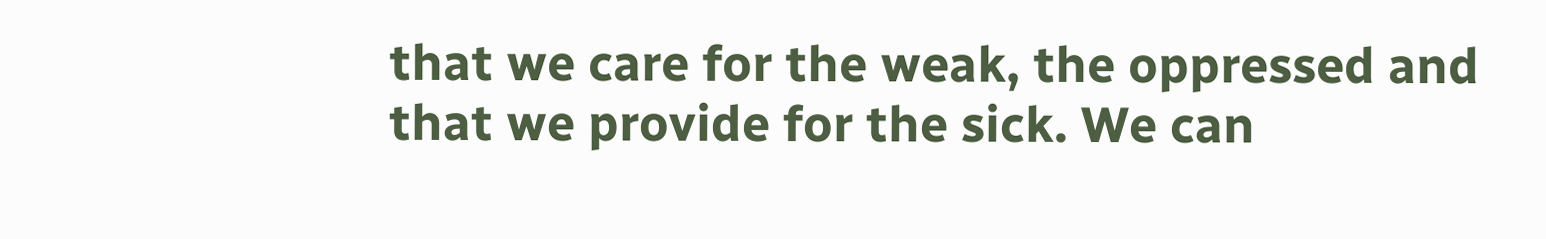that we care for the weak, the oppressed and that we provide for the sick. We can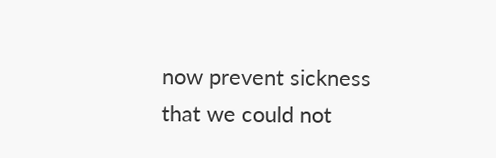now prevent sickness that we could not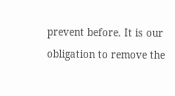prevent before. It is our obligation to remove the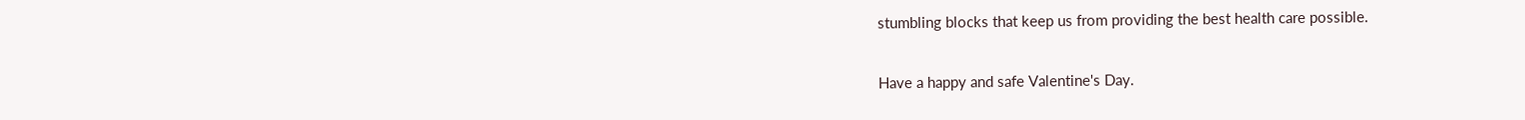stumbling blocks that keep us from providing the best health care possible.

Have a happy and safe Valentine's Day.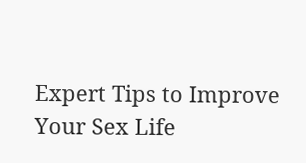Expert Tips to Improve Your Sex Life